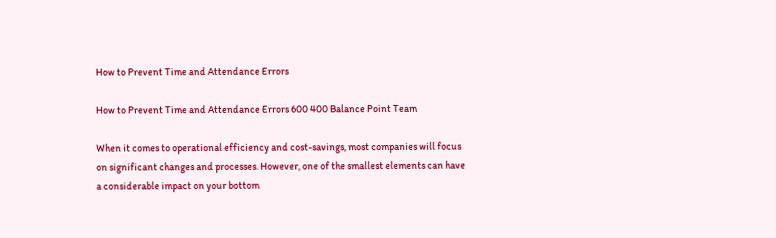How to Prevent Time and Attendance Errors

How to Prevent Time and Attendance Errors 600 400 Balance Point Team

When it comes to operational efficiency and cost-savings, most companies will focus on significant changes and processes. However, one of the smallest elements can have a considerable impact on your bottom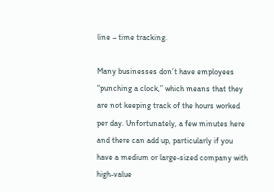line – time tracking.

Many businesses don’t have employees “punching a clock,” which means that they are not keeping track of the hours worked per day. Unfortunately, a few minutes here and there can add up, particularly if you have a medium or large-sized company with high-value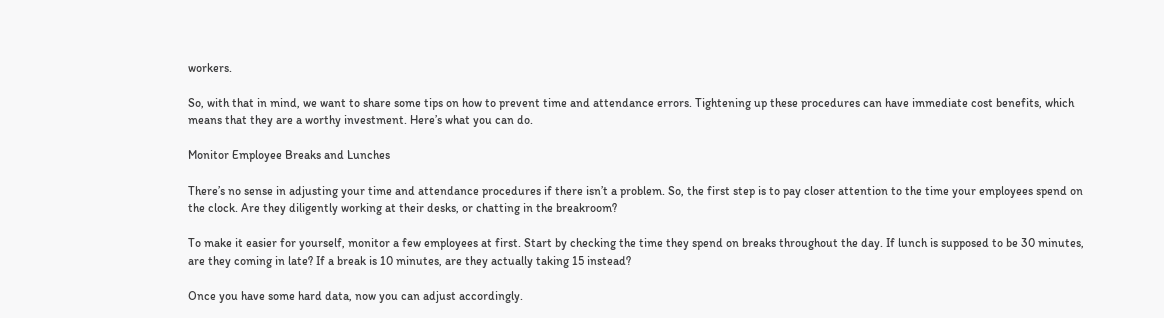workers.

So, with that in mind, we want to share some tips on how to prevent time and attendance errors. Tightening up these procedures can have immediate cost benefits, which means that they are a worthy investment. Here’s what you can do.

Monitor Employee Breaks and Lunches

There’s no sense in adjusting your time and attendance procedures if there isn’t a problem. So, the first step is to pay closer attention to the time your employees spend on the clock. Are they diligently working at their desks, or chatting in the breakroom?

To make it easier for yourself, monitor a few employees at first. Start by checking the time they spend on breaks throughout the day. If lunch is supposed to be 30 minutes, are they coming in late? If a break is 10 minutes, are they actually taking 15 instead?

Once you have some hard data, now you can adjust accordingly.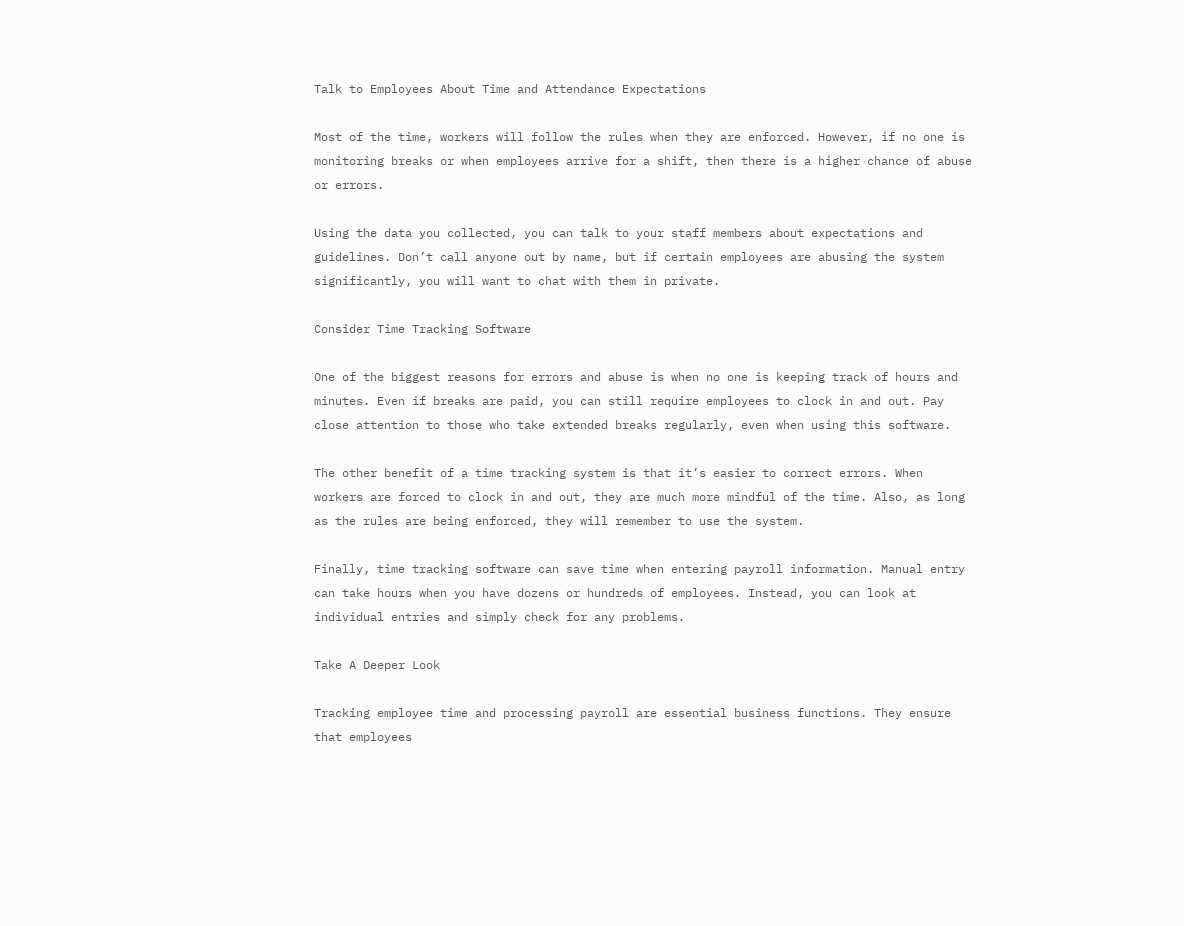Talk to Employees About Time and Attendance Expectations

Most of the time, workers will follow the rules when they are enforced. However, if no one is monitoring breaks or when employees arrive for a shift, then there is a higher chance of abuse or errors.

Using the data you collected, you can talk to your staff members about expectations and guidelines. Don’t call anyone out by name, but if certain employees are abusing the system significantly, you will want to chat with them in private.

Consider Time Tracking Software

One of the biggest reasons for errors and abuse is when no one is keeping track of hours and minutes. Even if breaks are paid, you can still require employees to clock in and out. Pay close attention to those who take extended breaks regularly, even when using this software.

The other benefit of a time tracking system is that it’s easier to correct errors. When workers are forced to clock in and out, they are much more mindful of the time. Also, as long as the rules are being enforced, they will remember to use the system.

Finally, time tracking software can save time when entering payroll information. Manual entry can take hours when you have dozens or hundreds of employees. Instead, you can look at individual entries and simply check for any problems.

Take A Deeper Look

Tracking employee time and processing payroll are essential business functions. They ensure that employees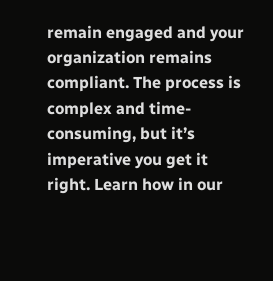remain engaged and your organization remains compliant. The process is complex and time-consuming, but it’s imperative you get it right. Learn how in our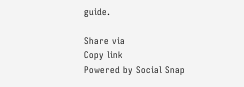guide.

Share via
Copy link
Powered by Social Snap